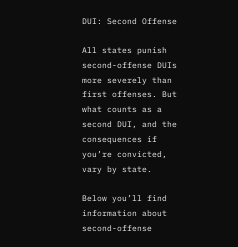DUI: Second Offense

All states punish second-offense DUIs more severely than first offenses. But what counts as a second DUI, and the consequences if you’re convicted, vary by state.

Below you’ll find information about second-offense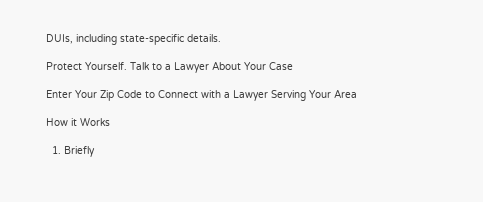DUIs, including state-specific details.

Protect Yourself. Talk to a Lawyer About Your Case

Enter Your Zip Code to Connect with a Lawyer Serving Your Area

How it Works

  1. Briefly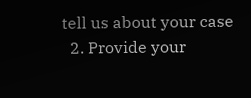tell us about your case
  2. Provide your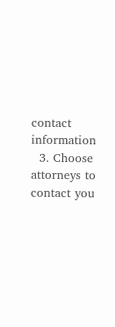contact information
  3. Choose attorneys to contact you